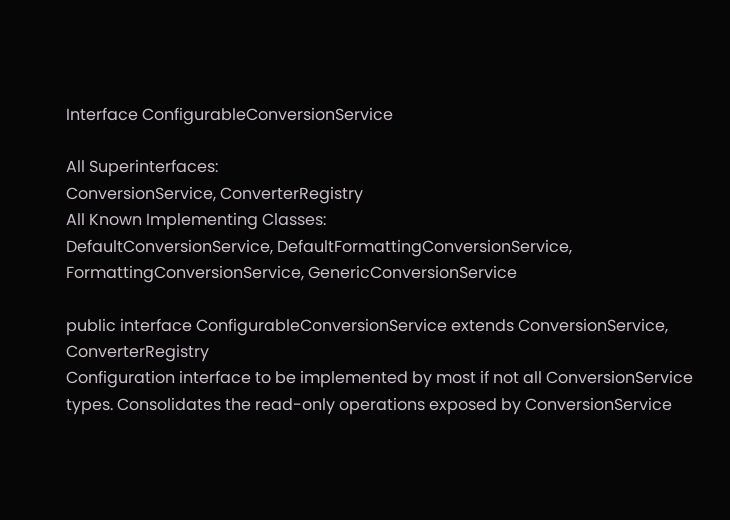Interface ConfigurableConversionService

All Superinterfaces:
ConversionService, ConverterRegistry
All Known Implementing Classes:
DefaultConversionService, DefaultFormattingConversionService, FormattingConversionService, GenericConversionService

public interface ConfigurableConversionService extends ConversionService, ConverterRegistry
Configuration interface to be implemented by most if not all ConversionService types. Consolidates the read-only operations exposed by ConversionService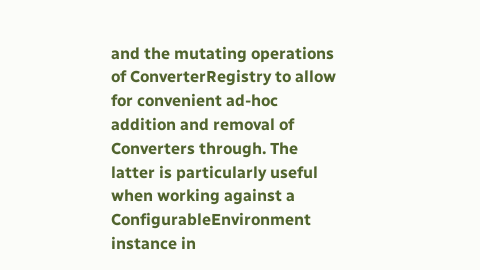and the mutating operations of ConverterRegistry to allow for convenient ad-hoc addition and removal of Converters through. The latter is particularly useful when working against a ConfigurableEnvironment instance in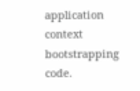application context bootstrapping code.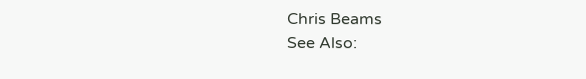Chris Beams
See Also: